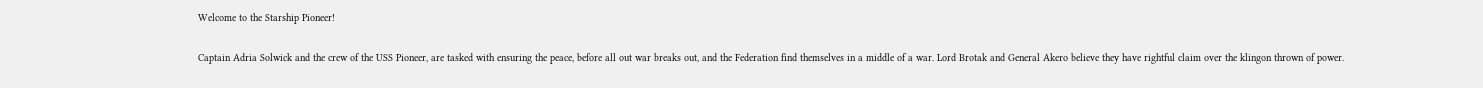Welcome to the Starship Pioneer!

Captain Adria Solwick and the crew of the USS Pioneer, are tasked with ensuring the peace, before all out war breaks out, and the Federation find themselves in a middle of a war. Lord Brotak and General Akero believe they have rightful claim over the klingon thrown of power.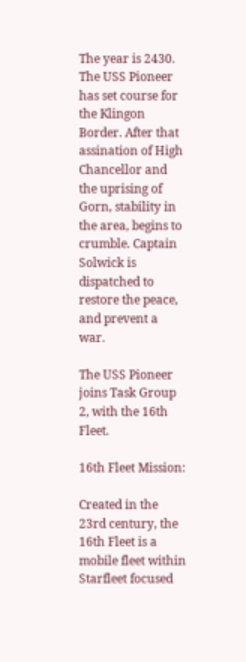The year is 2430. The USS Pioneer has set course for the Klingon Border. After that assination of High Chancellor and the uprising of Gorn, stability in the area, begins to crumble. Captain Solwick is dispatched to restore the peace, and prevent a war.

The USS Pioneer joins Task Group 2, with the 16th Fleet.

16th Fleet Mission:

Created in the 23rd century, the 16th Fleet is a mobile fleet within Starfleet focused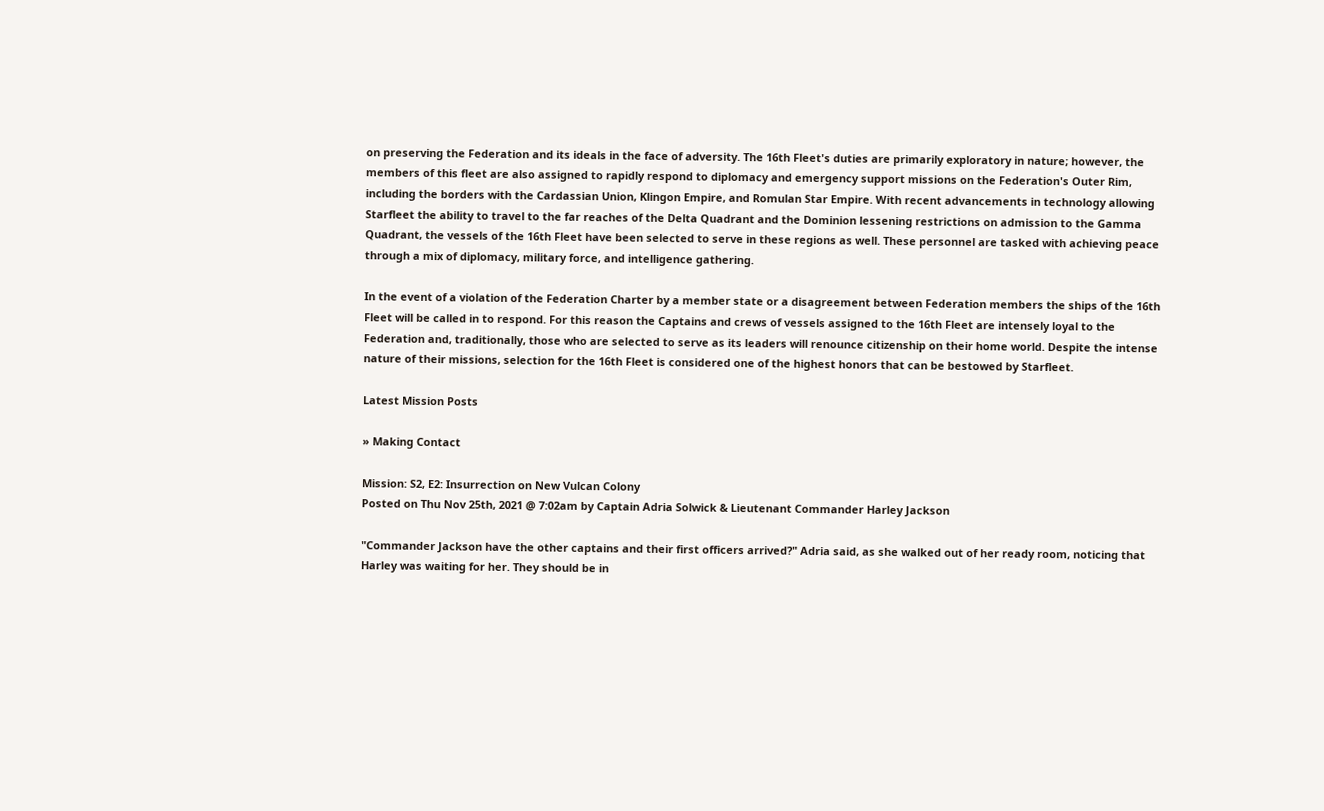on preserving the Federation and its ideals in the face of adversity. The 16th Fleet's duties are primarily exploratory in nature; however, the members of this fleet are also assigned to rapidly respond to diplomacy and emergency support missions on the Federation's Outer Rim, including the borders with the Cardassian Union, Klingon Empire, and Romulan Star Empire. With recent advancements in technology allowing Starfleet the ability to travel to the far reaches of the Delta Quadrant and the Dominion lessening restrictions on admission to the Gamma Quadrant, the vessels of the 16th Fleet have been selected to serve in these regions as well. These personnel are tasked with achieving peace through a mix of diplomacy, military force, and intelligence gathering.

In the event of a violation of the Federation Charter by a member state or a disagreement between Federation members the ships of the 16th Fleet will be called in to respond. For this reason the Captains and crews of vessels assigned to the 16th Fleet are intensely loyal to the Federation and, traditionally, those who are selected to serve as its leaders will renounce citizenship on their home world. Despite the intense nature of their missions, selection for the 16th Fleet is considered one of the highest honors that can be bestowed by Starfleet.

Latest Mission Posts

» Making Contact

Mission: S2, E2: Insurrection on New Vulcan Colony
Posted on Thu Nov 25th, 2021 @ 7:02am by Captain Adria Solwick & Lieutenant Commander Harley Jackson

"Commander Jackson have the other captains and their first officers arrived?" Adria said, as she walked out of her ready room, noticing that Harley was waiting for her. They should be in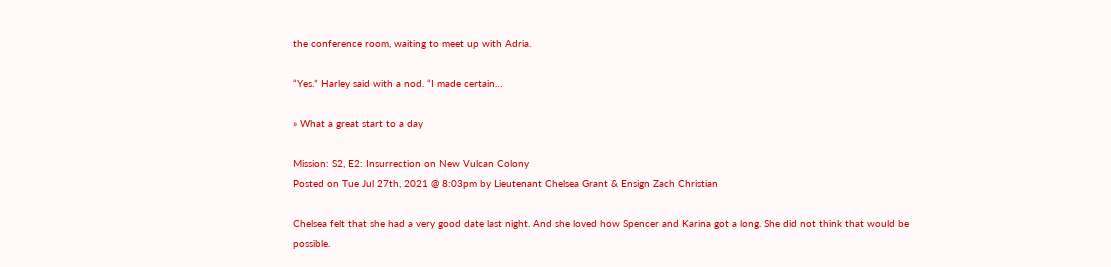the conference room, waiting to meet up with Adria.

“Yes.” Harley said with a nod. “I made certain…

» What a great start to a day

Mission: S2, E2: Insurrection on New Vulcan Colony
Posted on Tue Jul 27th, 2021 @ 8:03pm by Lieutenant Chelsea Grant & Ensign Zach Christian

Chelsea felt that she had a very good date last night. And she loved how Spencer and Karina got a long. She did not think that would be possible.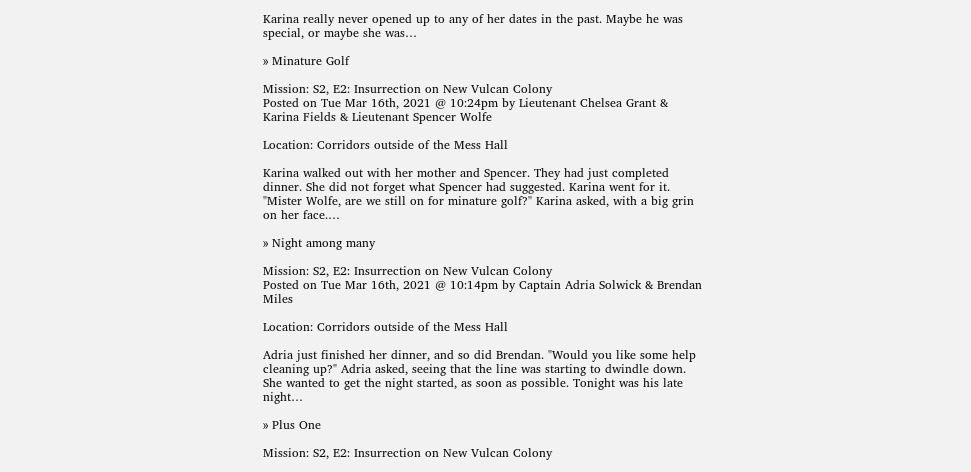Karina really never opened up to any of her dates in the past. Maybe he was special, or maybe she was…

» Minature Golf

Mission: S2, E2: Insurrection on New Vulcan Colony
Posted on Tue Mar 16th, 2021 @ 10:24pm by Lieutenant Chelsea Grant & Karina Fields & Lieutenant Spencer Wolfe

Location: Corridors outside of the Mess Hall

Karina walked out with her mother and Spencer. They had just completed dinner. She did not forget what Spencer had suggested. Karina went for it. "Mister Wolfe, are we still on for minature golf?" Karina asked, with a big grin on her face.…

» Night among many

Mission: S2, E2: Insurrection on New Vulcan Colony
Posted on Tue Mar 16th, 2021 @ 10:14pm by Captain Adria Solwick & Brendan Miles

Location: Corridors outside of the Mess Hall

Adria just finished her dinner, and so did Brendan. "Would you like some help cleaning up?" Adria asked, seeing that the line was starting to dwindle down. She wanted to get the night started, as soon as possible. Tonight was his late night…

» Plus One

Mission: S2, E2: Insurrection on New Vulcan Colony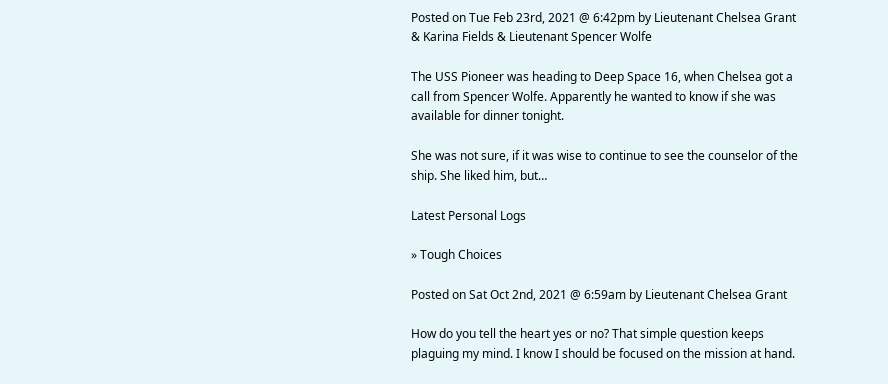Posted on Tue Feb 23rd, 2021 @ 6:42pm by Lieutenant Chelsea Grant & Karina Fields & Lieutenant Spencer Wolfe

The USS Pioneer was heading to Deep Space 16, when Chelsea got a call from Spencer Wolfe. Apparently he wanted to know if she was available for dinner tonight.

She was not sure, if it was wise to continue to see the counselor of the ship. She liked him, but…

Latest Personal Logs

» Tough Choices

Posted on Sat Oct 2nd, 2021 @ 6:59am by Lieutenant Chelsea Grant

How do you tell the heart yes or no? That simple question keeps plaguing my mind. I know I should be focused on the mission at hand.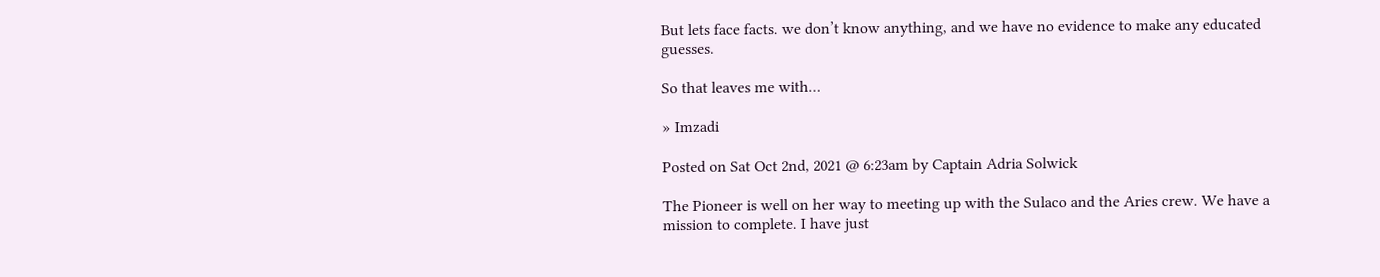But lets face facts. we don’t know anything, and we have no evidence to make any educated guesses.

So that leaves me with…

» Imzadi

Posted on Sat Oct 2nd, 2021 @ 6:23am by Captain Adria Solwick

The Pioneer is well on her way to meeting up with the Sulaco and the Aries crew. We have a mission to complete. I have just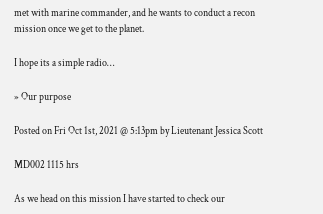met with marine commander, and he wants to conduct a recon mission once we get to the planet.

I hope its a simple radio…

» Our purpose

Posted on Fri Oct 1st, 2021 @ 5:13pm by Lieutenant Jessica Scott

MD002 1115 hrs

As we head on this mission I have started to check our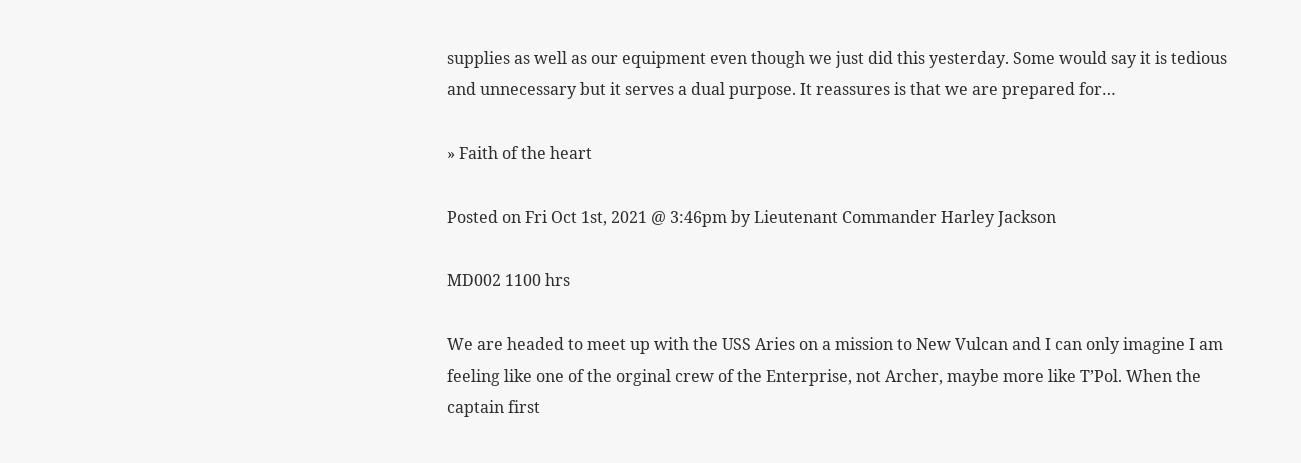supplies as well as our equipment even though we just did this yesterday. Some would say it is tedious and unnecessary but it serves a dual purpose. It reassures is that we are prepared for…

» Faith of the heart

Posted on Fri Oct 1st, 2021 @ 3:46pm by Lieutenant Commander Harley Jackson

MD002 1100 hrs

We are headed to meet up with the USS Aries on a mission to New Vulcan and I can only imagine I am feeling like one of the orginal crew of the Enterprise, not Archer, maybe more like T’Pol. When the captain first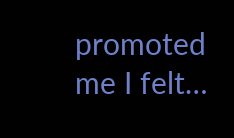promoted me I felt…